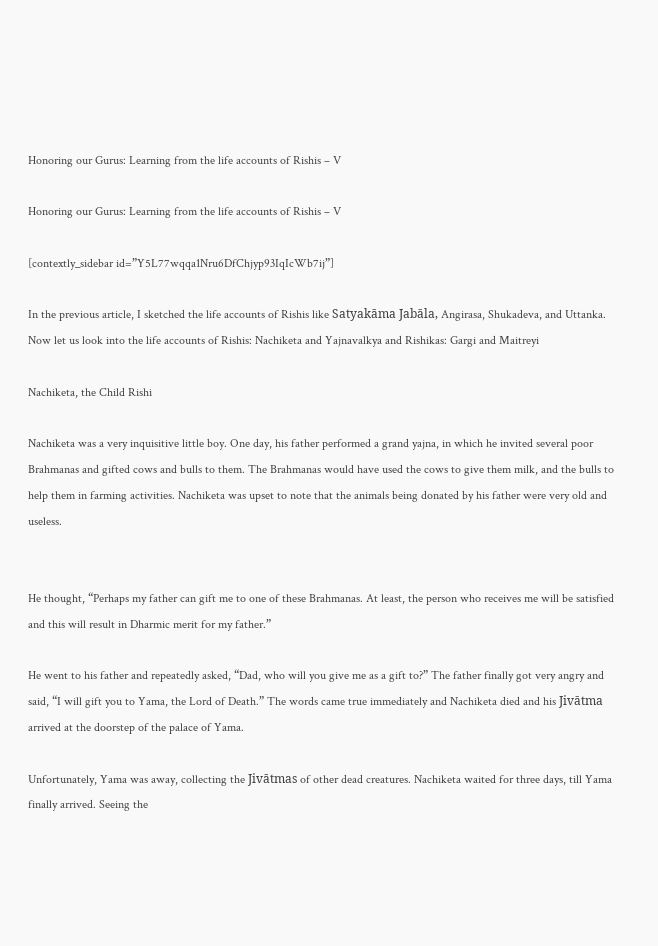Honoring our Gurus: Learning from the life accounts of Rishis – V

Honoring our Gurus: Learning from the life accounts of Rishis – V

[contextly_sidebar id=”Y5L77wqqa1Nru6DfChjyp93IqIcWb7ij”]

In the previous article, I sketched the life accounts of Rishis like Satyakāma Jabāla, Angirasa, Shukadeva, and Uttanka. Now let us look into the life accounts of Rishis: Nachiketa and Yajnavalkya and Rishikas: Gargi and Maitreyi

Nachiketa, the Child Rishi

Nachiketa was a very inquisitive little boy. One day, his father performed a grand yajna, in which he invited several poor Brahmanas and gifted cows and bulls to them. The Brahmanas would have used the cows to give them milk, and the bulls to help them in farming activities. Nachiketa was upset to note that the animals being donated by his father were very old and useless.


He thought, “Perhaps my father can gift me to one of these Brahmanas. At least, the person who receives me will be satisfied and this will result in Dharmic merit for my father.”

He went to his father and repeatedly asked, “Dad, who will you give me as a gift to?” The father finally got very angry and said, “I will gift you to Yama, the Lord of Death.” The words came true immediately and Nachiketa died and his Jivātma arrived at the doorstep of the palace of Yama.

Unfortunately, Yama was away, collecting the Jivātmas of other dead creatures. Nachiketa waited for three days, till Yama finally arrived. Seeing the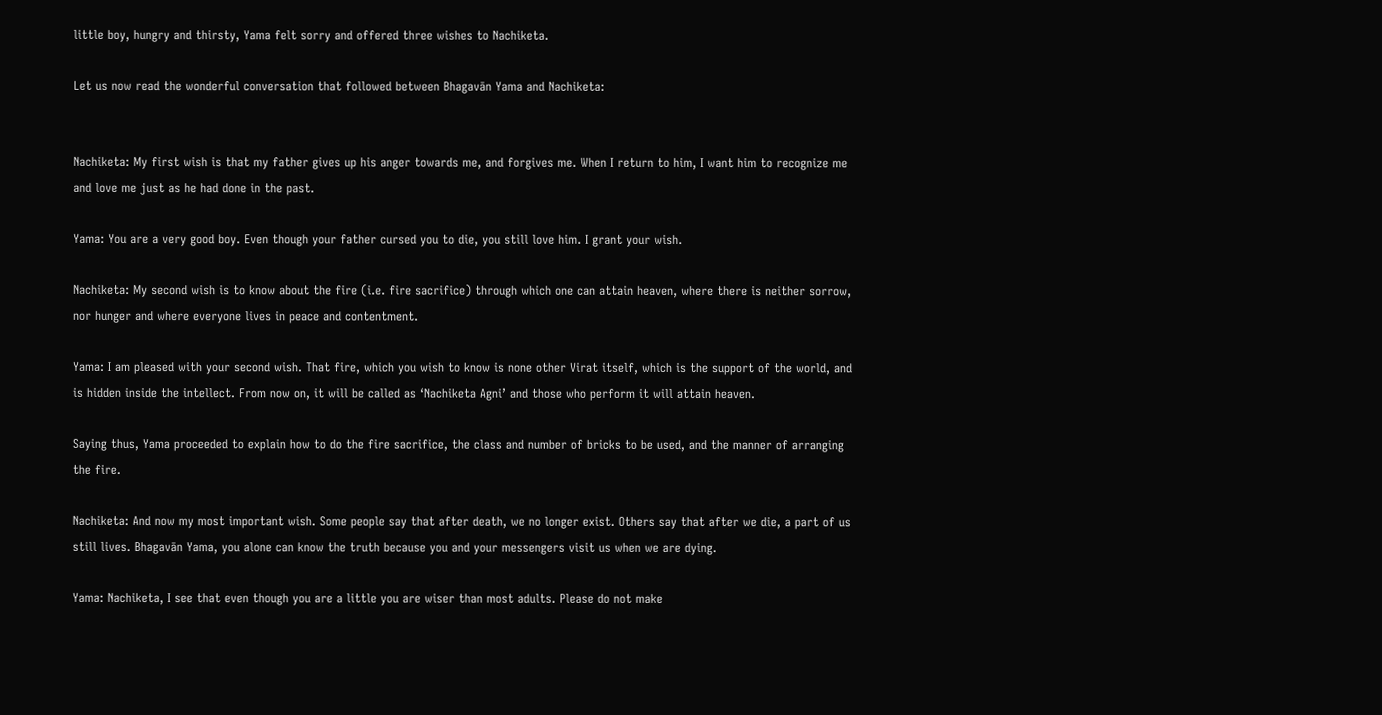little boy, hungry and thirsty, Yama felt sorry and offered three wishes to Nachiketa.

Let us now read the wonderful conversation that followed between Bhagavān Yama and Nachiketa:


Nachiketa: My first wish is that my father gives up his anger towards me, and forgives me. When I return to him, I want him to recognize me and love me just as he had done in the past.

Yama: You are a very good boy. Even though your father cursed you to die, you still love him. I grant your wish.

Nachiketa: My second wish is to know about the fire (i.e. fire sacrifice) through which one can attain heaven, where there is neither sorrow, nor hunger and where everyone lives in peace and contentment.

Yama: I am pleased with your second wish. That fire, which you wish to know is none other Virat itself, which is the support of the world, and is hidden inside the intellect. From now on, it will be called as ‘Nachiketa Agni’ and those who perform it will attain heaven.

Saying thus, Yama proceeded to explain how to do the fire sacrifice, the class and number of bricks to be used, and the manner of arranging the fire.

Nachiketa: And now my most important wish. Some people say that after death, we no longer exist. Others say that after we die, a part of us still lives. Bhagavān Yama, you alone can know the truth because you and your messengers visit us when we are dying.

Yama: Nachiketa, I see that even though you are a little you are wiser than most adults. Please do not make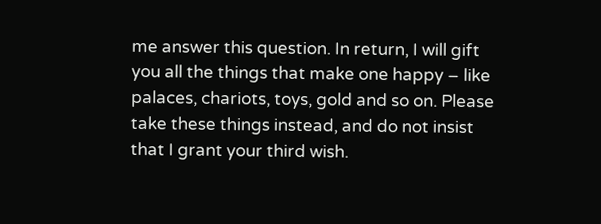me answer this question. In return, I will gift you all the things that make one happy – like palaces, chariots, toys, gold and so on. Please take these things instead, and do not insist that I grant your third wish.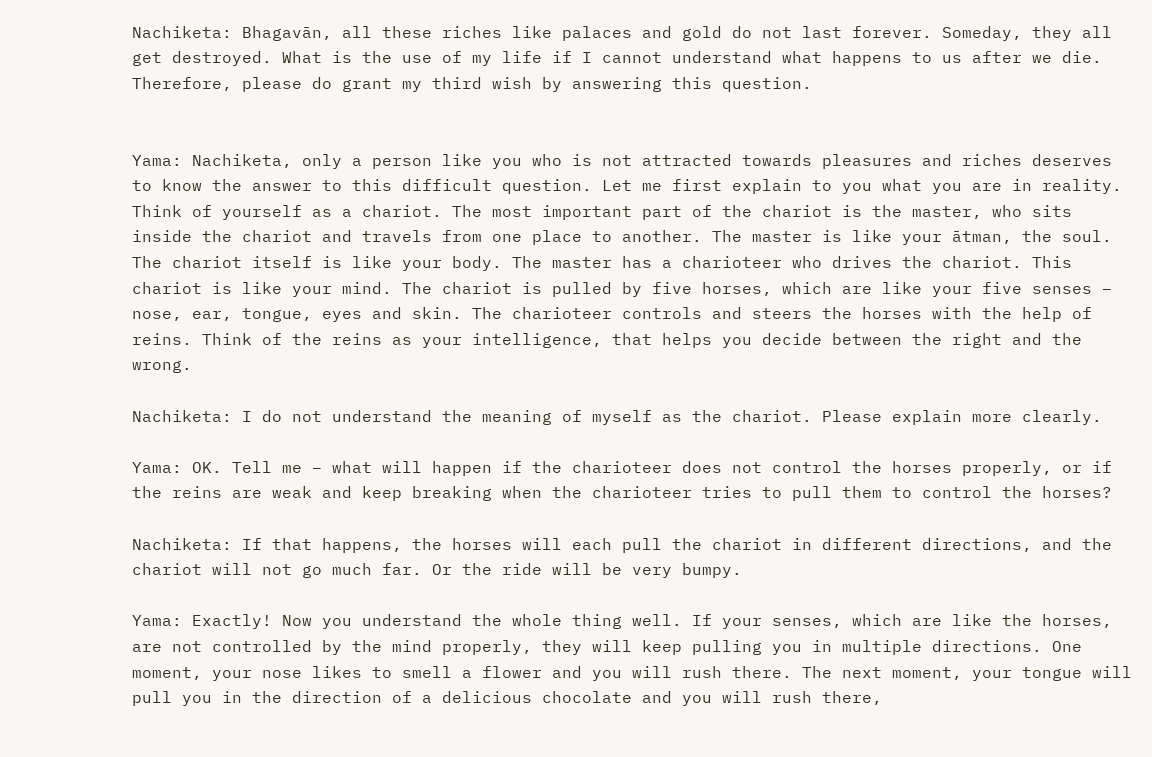Nachiketa: Bhagavān, all these riches like palaces and gold do not last forever. Someday, they all get destroyed. What is the use of my life if I cannot understand what happens to us after we die. Therefore, please do grant my third wish by answering this question.


Yama: Nachiketa, only a person like you who is not attracted towards pleasures and riches deserves to know the answer to this difficult question. Let me first explain to you what you are in reality. Think of yourself as a chariot. The most important part of the chariot is the master, who sits inside the chariot and travels from one place to another. The master is like your ātman, the soul. The chariot itself is like your body. The master has a charioteer who drives the chariot. This chariot is like your mind. The chariot is pulled by five horses, which are like your five senses – nose, ear, tongue, eyes and skin. The charioteer controls and steers the horses with the help of reins. Think of the reins as your intelligence, that helps you decide between the right and the wrong.

Nachiketa: I do not understand the meaning of myself as the chariot. Please explain more clearly.

Yama: OK. Tell me – what will happen if the charioteer does not control the horses properly, or if the reins are weak and keep breaking when the charioteer tries to pull them to control the horses?

Nachiketa: If that happens, the horses will each pull the chariot in different directions, and the chariot will not go much far. Or the ride will be very bumpy.

Yama: Exactly! Now you understand the whole thing well. If your senses, which are like the horses, are not controlled by the mind properly, they will keep pulling you in multiple directions. One moment, your nose likes to smell a flower and you will rush there. The next moment, your tongue will pull you in the direction of a delicious chocolate and you will rush there,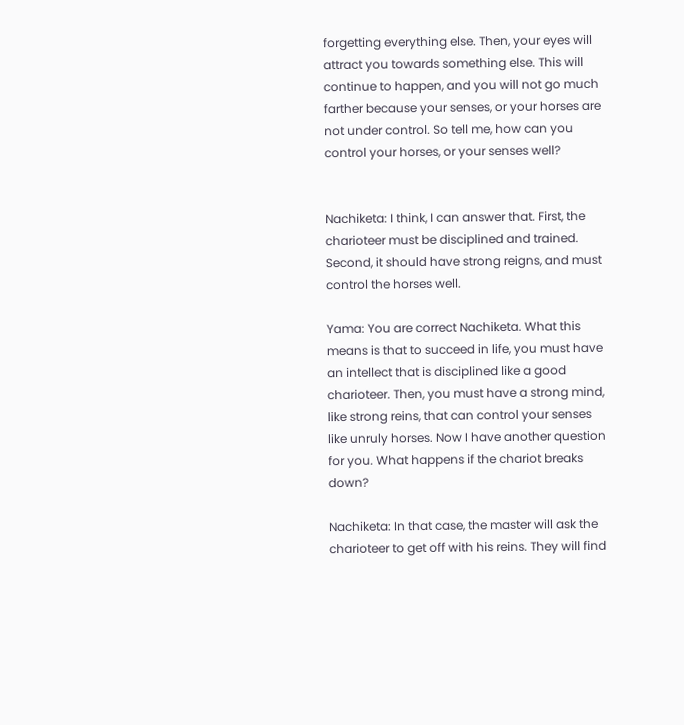forgetting everything else. Then, your eyes will attract you towards something else. This will continue to happen, and you will not go much farther because your senses, or your horses are not under control. So tell me, how can you control your horses, or your senses well?


Nachiketa: I think, I can answer that. First, the charioteer must be disciplined and trained. Second, it should have strong reigns, and must control the horses well.

Yama: You are correct Nachiketa. What this means is that to succeed in life, you must have an intellect that is disciplined like a good charioteer. Then, you must have a strong mind, like strong reins, that can control your senses like unruly horses. Now I have another question for you. What happens if the chariot breaks down?

Nachiketa: In that case, the master will ask the charioteer to get off with his reins. They will find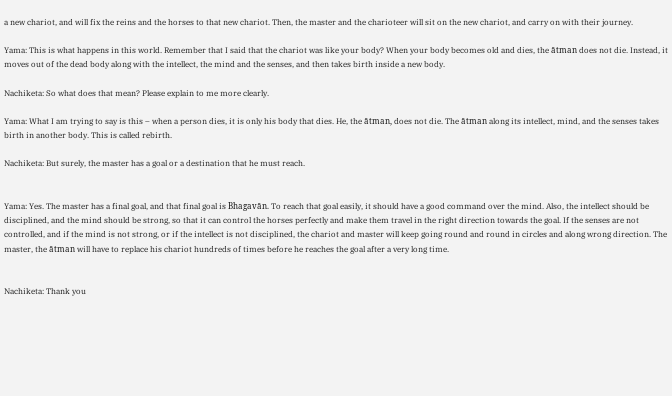a new chariot, and will fix the reins and the horses to that new chariot. Then, the master and the charioteer will sit on the new chariot, and carry on with their journey.

Yama: This is what happens in this world. Remember that I said that the chariot was like your body? When your body becomes old and dies, the ātman does not die. Instead, it moves out of the dead body along with the intellect, the mind and the senses, and then takes birth inside a new body.

Nachiketa: So what does that mean? Please explain to me more clearly.

Yama: What I am trying to say is this – when a person dies, it is only his body that dies. He, the ātman, does not die. The ātman along its intellect, mind, and the senses takes birth in another body. This is called rebirth.

Nachiketa: But surely, the master has a goal or a destination that he must reach.


Yama: Yes. The master has a final goal, and that final goal is Bhagavān. To reach that goal easily, it should have a good command over the mind. Also, the intellect should be disciplined, and the mind should be strong, so that it can control the horses perfectly and make them travel in the right direction towards the goal. If the senses are not controlled, and if the mind is not strong, or if the intellect is not disciplined, the chariot and master will keep going round and round in circles and along wrong direction. The master, the ātman will have to replace his chariot hundreds of times before he reaches the goal after a very long time.


Nachiketa: Thank you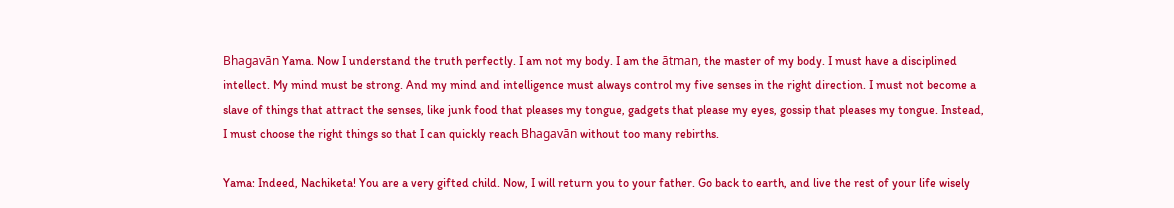Bhagavān Yama. Now I understand the truth perfectly. I am not my body. I am the ātman, the master of my body. I must have a disciplined intellect. My mind must be strong. And my mind and intelligence must always control my five senses in the right direction. I must not become a slave of things that attract the senses, like junk food that pleases my tongue, gadgets that please my eyes, gossip that pleases my tongue. Instead, I must choose the right things so that I can quickly reach Bhagavān without too many rebirths.

Yama: Indeed, Nachiketa! You are a very gifted child. Now, I will return you to your father. Go back to earth, and live the rest of your life wisely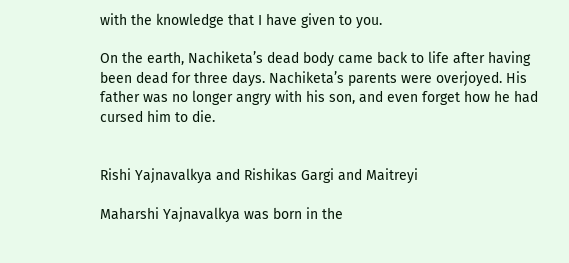with the knowledge that I have given to you.

On the earth, Nachiketa’s dead body came back to life after having been dead for three days. Nachiketa’s parents were overjoyed. His father was no longer angry with his son, and even forget how he had cursed him to die.


Rishi Yajnavalkya and Rishikas Gargi and Maitreyi

Maharshi Yajnavalkya was born in the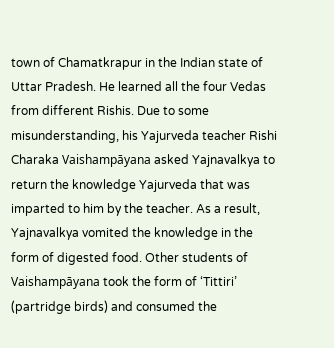town of Chamatkrapur in the Indian state of Uttar Pradesh. He learned all the four Vedas from different Rishis. Due to some misunderstanding, his Yajurveda teacher Rishi Charaka Vaishampāyana asked Yajnavalkya to return the knowledge Yajurveda that was imparted to him by the teacher. As a result, Yajnavalkya vomited the knowledge in the form of digested food. Other students of Vaishampāyana took the form of ‘Tittiri’ (partridge birds) and consumed the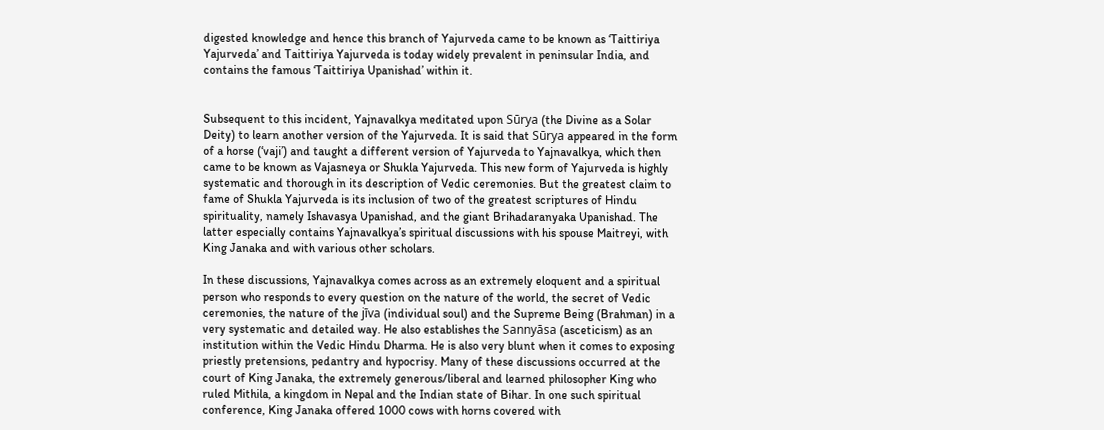digested knowledge and hence this branch of Yajurveda came to be known as ‘Taittiriya Yajurveda’ and Taittiriya Yajurveda is today widely prevalent in peninsular India, and contains the famous ‘Taittiriya Upanishad’ within it.


Subsequent to this incident, Yajnavalkya meditated upon Sūrya (the Divine as a Solar Deity) to learn another version of the Yajurveda. It is said that Sūrya appeared in the form of a horse (‘vaji’) and taught a different version of Yajurveda to Yajnavalkya, which then came to be known as Vajasneya or Shukla Yajurveda. This new form of Yajurveda is highly systematic and thorough in its description of Vedic ceremonies. But the greatest claim to fame of Shukla Yajurveda is its inclusion of two of the greatest scriptures of Hindu spirituality, namely Ishavasya Upanishad, and the giant Brihadaranyaka Upanishad. The latter especially contains Yajnavalkya’s spiritual discussions with his spouse Maitreyi, with King Janaka and with various other scholars.

In these discussions, Yajnavalkya comes across as an extremely eloquent and a spiritual person who responds to every question on the nature of the world, the secret of Vedic ceremonies, the nature of the jīva (individual soul) and the Supreme Being (Brahman) in a very systematic and detailed way. He also establishes the Sannyāsa (asceticism) as an institution within the Vedic Hindu Dharma. He is also very blunt when it comes to exposing priestly pretensions, pedantry and hypocrisy. Many of these discussions occurred at the court of King Janaka, the extremely generous/liberal and learned philosopher King who ruled Mithila, a kingdom in Nepal and the Indian state of Bihar. In one such spiritual conference, King Janaka offered 1000 cows with horns covered with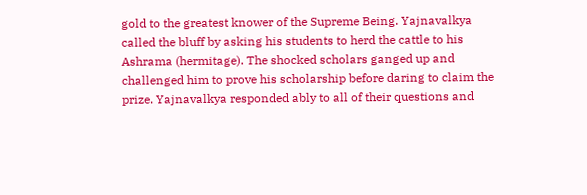gold to the greatest knower of the Supreme Being. Yajnavalkya called the bluff by asking his students to herd the cattle to his Ashrama (hermitage). The shocked scholars ganged up and challenged him to prove his scholarship before daring to claim the prize. Yajnavalkya responded ably to all of their questions and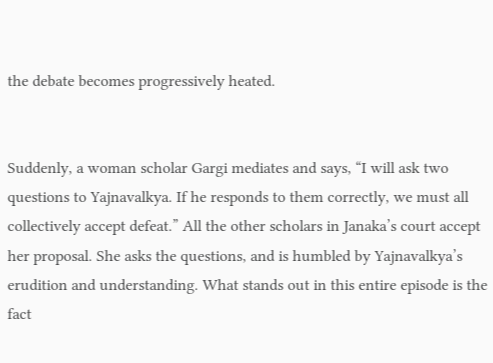the debate becomes progressively heated.


Suddenly, a woman scholar Gargi mediates and says, “I will ask two questions to Yajnavalkya. If he responds to them correctly, we must all collectively accept defeat.” All the other scholars in Janaka’s court accept her proposal. She asks the questions, and is humbled by Yajnavalkya’s erudition and understanding. What stands out in this entire episode is the fact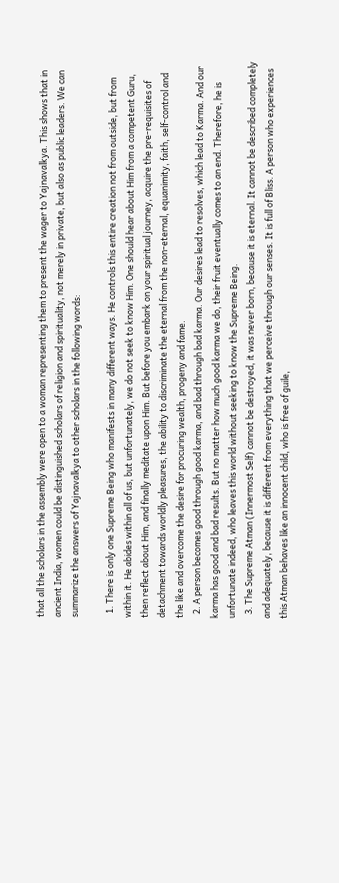that all the scholars in the assembly were open to a woman representing them to present the wager to Yajnavalkya. This shows that in ancient India, women could be distinguished scholars of religion and spirituality, not merely in private, but also as public leaders. We can summarize the answers of Yajnavalkya to other scholars in the following words:

  1. There is only one Supreme Being who manifests in many different ways. He controls this entire creation not from outside, but from within it. He abides within all of us, but unfortunately, we do not seek to know Him. One should hear about Him from a competent Guru, then reflect about Him, and finally meditate upon Him. But before you embark on your spiritual journey, acquire the pre-requisites of detachment towards worldly pleasures, the ability to discriminate the eternal from the non-eternal, equanimity, faith, self-control and the like and overcome the desire for procuring wealth, progeny and fame.
  2. A person becomes good through good karma, and bad through bad karma. Our desires lead to resolves, which lead to Karma. And our karma has good and bad results. But no matter how much good karma we do, their fruit eventually comes to an end. Therefore, he is unfortunate indeed, who leaves this world without seeking to know the Supreme Being.
  3. The Supreme Atman (Innermost Self) cannot be destroyed, it was never born, because it is eternal. It cannot be described completely and adequately, because it is different from everything that we perceive through our senses. It is full of Bliss. A person who experiences this Atman behaves like an innocent child, who is free of guile,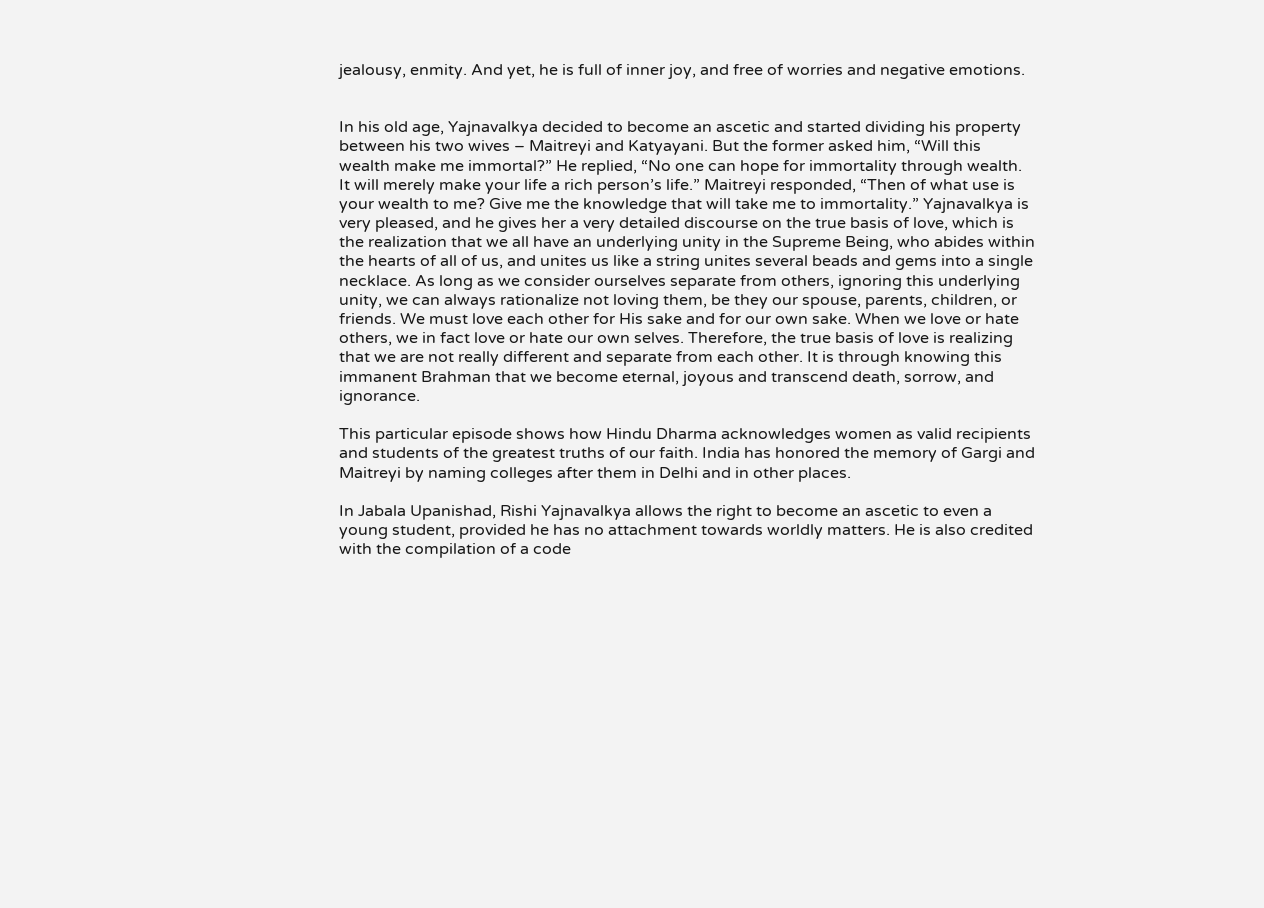jealousy, enmity. And yet, he is full of inner joy, and free of worries and negative emotions.


In his old age, Yajnavalkya decided to become an ascetic and started dividing his property between his two wives – Maitreyi and Katyayani. But the former asked him, “Will this wealth make me immortal?” He replied, “No one can hope for immortality through wealth. It will merely make your life a rich person’s life.” Maitreyi responded, “Then of what use is your wealth to me? Give me the knowledge that will take me to immortality.” Yajnavalkya is very pleased, and he gives her a very detailed discourse on the true basis of love, which is the realization that we all have an underlying unity in the Supreme Being, who abides within the hearts of all of us, and unites us like a string unites several beads and gems into a single necklace. As long as we consider ourselves separate from others, ignoring this underlying unity, we can always rationalize not loving them, be they our spouse, parents, children, or friends. We must love each other for His sake and for our own sake. When we love or hate others, we in fact love or hate our own selves. Therefore, the true basis of love is realizing that we are not really different and separate from each other. It is through knowing this immanent Brahman that we become eternal, joyous and transcend death, sorrow, and ignorance.

This particular episode shows how Hindu Dharma acknowledges women as valid recipients and students of the greatest truths of our faith. India has honored the memory of Gargi and Maitreyi by naming colleges after them in Delhi and in other places.

In Jabala Upanishad, Rishi Yajnavalkya allows the right to become an ascetic to even a young student, provided he has no attachment towards worldly matters. He is also credited with the compilation of a code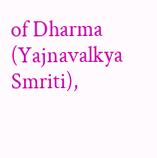of Dharma (Yajnavalkya Smriti),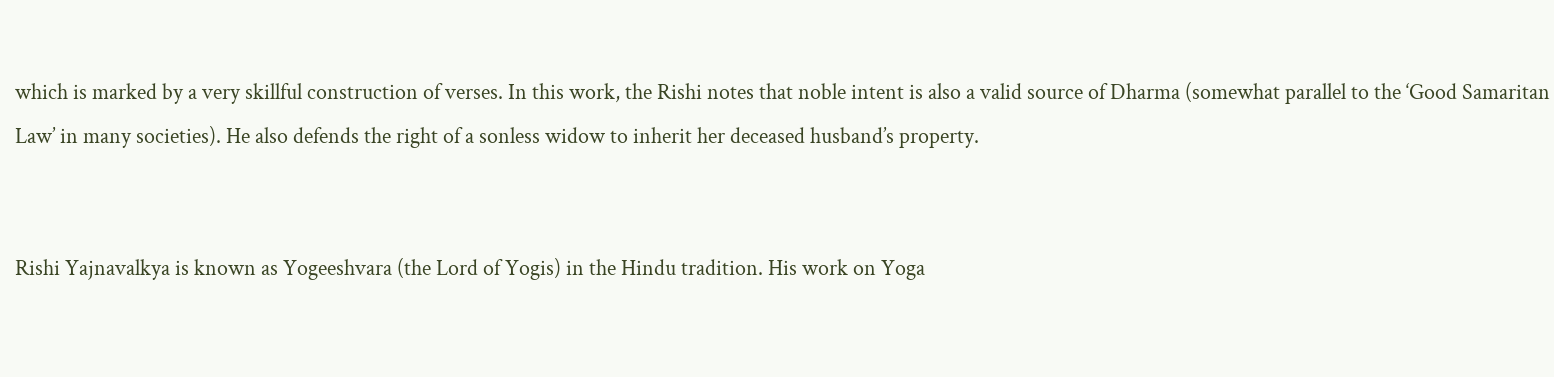which is marked by a very skillful construction of verses. In this work, the Rishi notes that noble intent is also a valid source of Dharma (somewhat parallel to the ‘Good Samaritan Law’ in many societies). He also defends the right of a sonless widow to inherit her deceased husband’s property.


Rishi Yajnavalkya is known as Yogeeshvara (the Lord of Yogis) in the Hindu tradition. His work on Yoga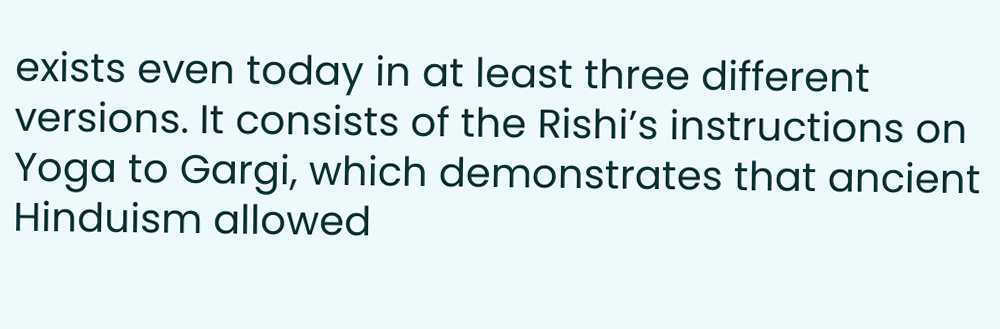exists even today in at least three different versions. It consists of the Rishi’s instructions on Yoga to Gargi, which demonstrates that ancient Hinduism allowed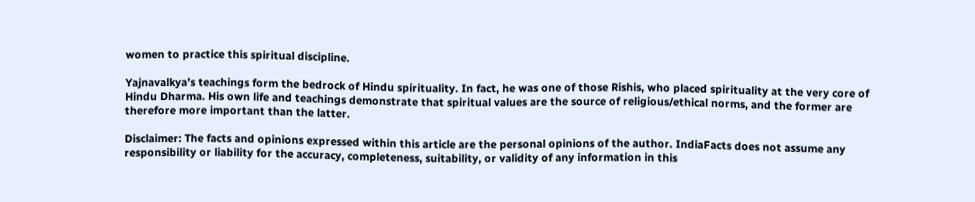women to practice this spiritual discipline.

Yajnavalkya’s teachings form the bedrock of Hindu spirituality. In fact, he was one of those Rishis, who placed spirituality at the very core of Hindu Dharma. His own life and teachings demonstrate that spiritual values are the source of religious/ethical norms, and the former are therefore more important than the latter.

Disclaimer: The facts and opinions expressed within this article are the personal opinions of the author. IndiaFacts does not assume any responsibility or liability for the accuracy, completeness, suitability, or validity of any information in this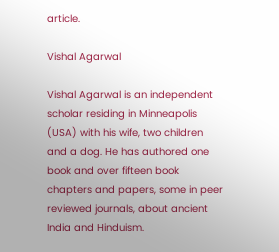article.

Vishal Agarwal

Vishal Agarwal is an independent scholar residing in Minneapolis (USA) with his wife, two children and a dog. He has authored one book and over fifteen book chapters and papers, some in peer reviewed journals, about ancient India and Hinduism.